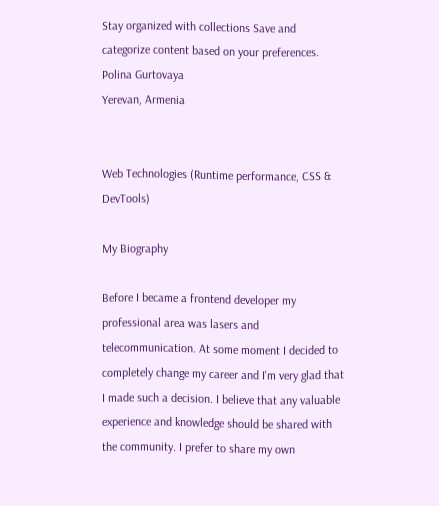Stay organized with collections Save and categorize content based on your preferences.
Polina Gurtovaya
Yerevan, Armenia


Web Technologies (Runtime performance, CSS & DevTools)

My Biography

Before I became a frontend developer my professional area was lasers and telecommunication. At some moment I decided to completely change my career and I'm very glad that I made such a decision. I believe that any valuable experience and knowledge should be shared with the community. I prefer to share my own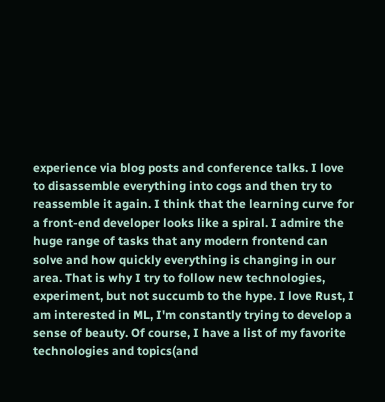experience via blog posts and conference talks. I love to disassemble everything into cogs and then try to reassemble it again. I think that the learning curve for a front-end developer looks like a spiral. I admire the huge range of tasks that any modern frontend can solve and how quickly everything is changing in our area. That is why I try to follow new technologies, experiment, but not succumb to the hype. I love Rust, I am interested in ML, I'm constantly trying to develop a sense of beauty. Of course, I have a list of my favorite technologies and topics(and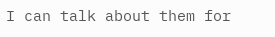I can talk about them for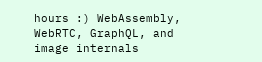hours :) WebAssembly, WebRTC, GraphQL, and image internals